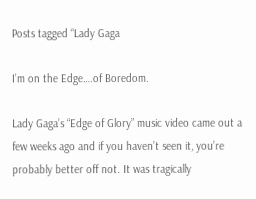Posts tagged “Lady Gaga

I’m on the Edge….of Boredom.

Lady Gaga’s “Edge of Glory” music video came out a few weeks ago and if you haven’t seen it, you’re probably better off not. It was tragically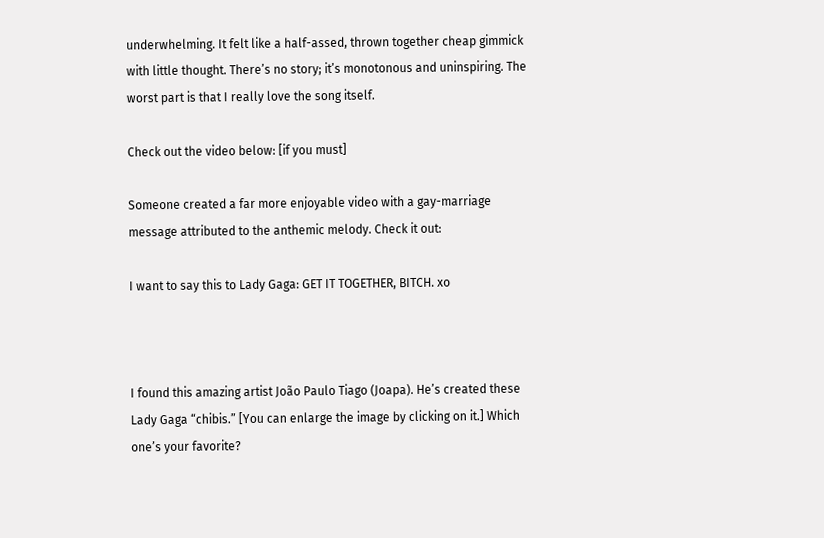underwhelming. It felt like a half-assed, thrown together cheap gimmick with little thought. There’s no story; it’s monotonous and uninspiring. The worst part is that I really love the song itself.

Check out the video below: [if you must]

Someone created a far more enjoyable video with a gay-marriage message attributed to the anthemic melody. Check it out:

I want to say this to Lady Gaga: GET IT TOGETHER, BITCH. xo



I found this amazing artist João Paulo Tiago (Joapa). He’s created these Lady Gaga “chibis.” [You can enlarge the image by clicking on it.] Which one’s your favorite?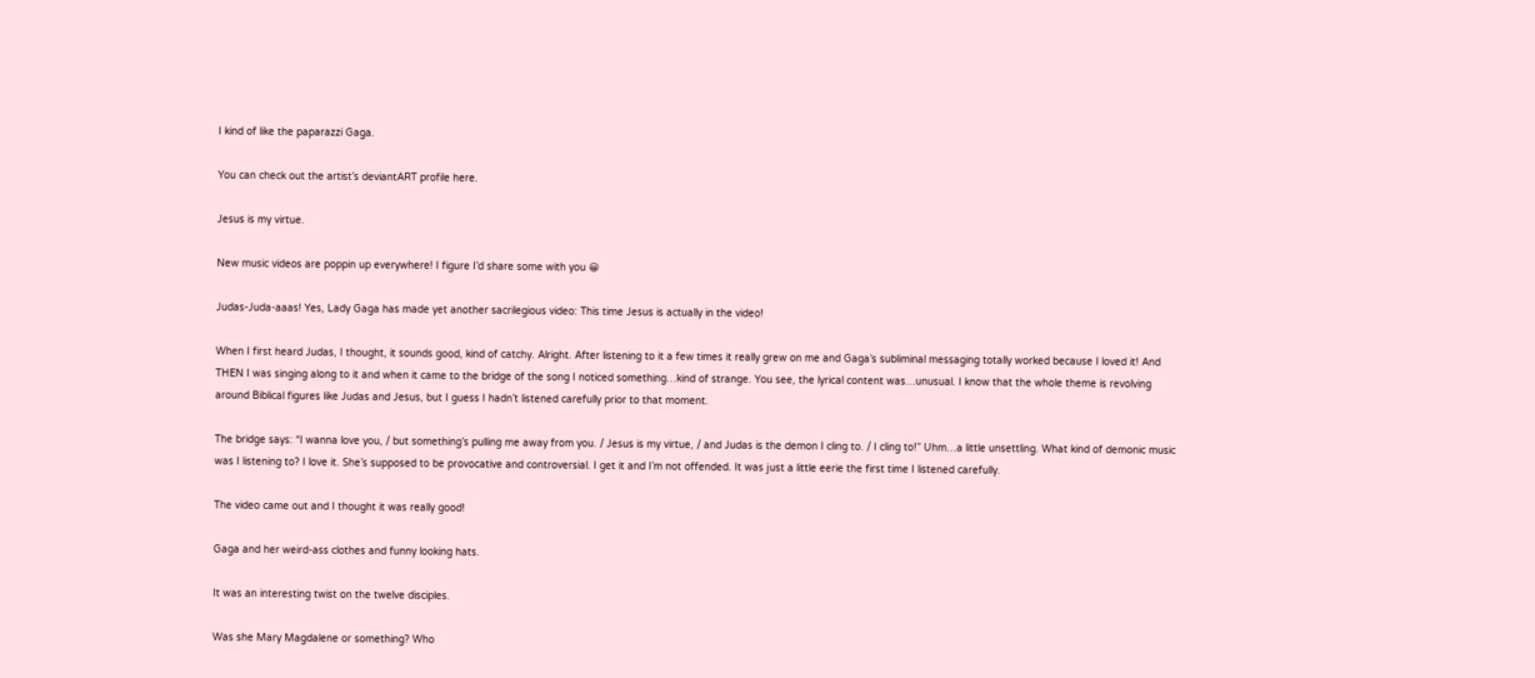I kind of like the paparazzi Gaga.

You can check out the artist’s deviantART profile here.

Jesus is my virtue.

New music videos are poppin up everywhere! I figure I’d share some with you 😀

Judas-Juda-aaas! Yes, Lady Gaga has made yet another sacrilegious video: This time Jesus is actually in the video!

When I first heard Judas, I thought, it sounds good, kind of catchy. Alright. After listening to it a few times it really grew on me and Gaga’s subliminal messaging totally worked because I loved it! And THEN I was singing along to it and when it came to the bridge of the song I noticed something…kind of strange. You see, the lyrical content was…unusual. I know that the whole theme is revolving around Biblical figures like Judas and Jesus, but I guess I hadn’t listened carefully prior to that moment.

The bridge says: “I wanna love you, / but something’s pulling me away from you. / Jesus is my virtue, / and Judas is the demon I cling to. / I cling to!” Uhm…a little unsettling. What kind of demonic music was I listening to? I love it. She’s supposed to be provocative and controversial. I get it and I’m not offended. It was just a little eerie the first time I listened carefully.

The video came out and I thought it was really good!

Gaga and her weird-ass clothes and funny looking hats.

It was an interesting twist on the twelve disciples.

Was she Mary Magdalene or something? Who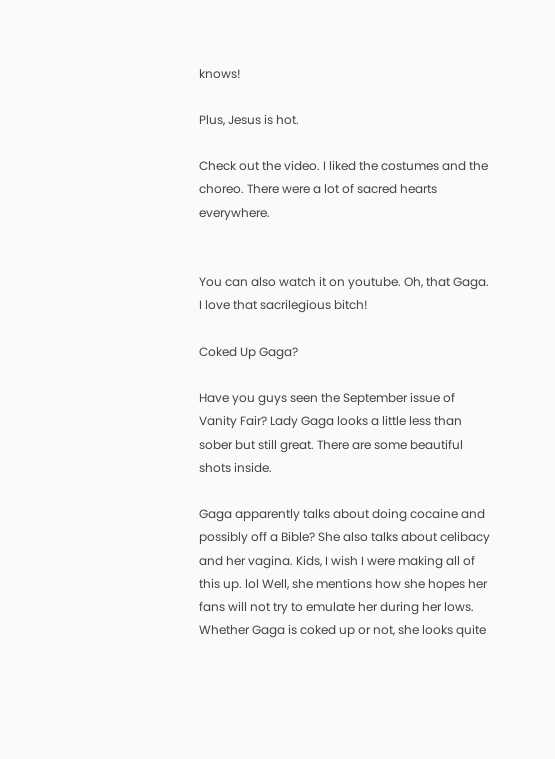knows!

Plus, Jesus is hot.

Check out the video. I liked the costumes and the choreo. There were a lot of sacred hearts everywhere.


You can also watch it on youtube. Oh, that Gaga. I love that sacrilegious bitch!

Coked Up Gaga?

Have you guys seen the September issue of Vanity Fair? Lady Gaga looks a little less than sober but still great. There are some beautiful shots inside.

Gaga apparently talks about doing cocaine and possibly off a Bible? She also talks about celibacy and her vagina. Kids, I wish I were making all of this up. lol Well, she mentions how she hopes her fans will not try to emulate her during her lows. Whether Gaga is coked up or not, she looks quite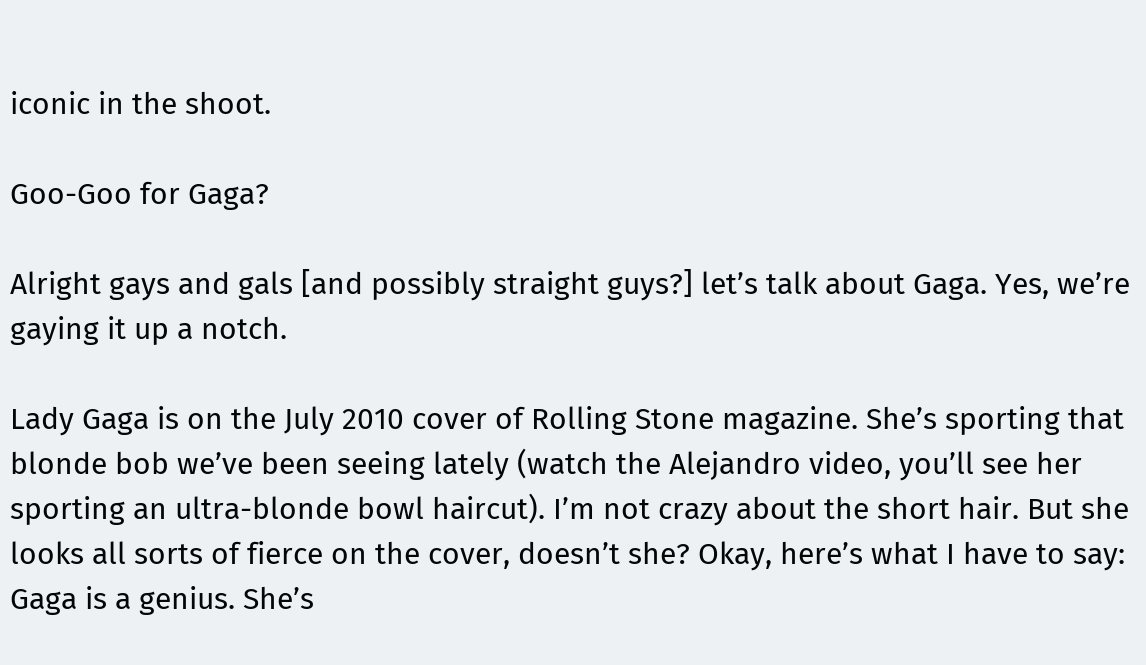iconic in the shoot.

Goo-Goo for Gaga?

Alright gays and gals [and possibly straight guys?] let’s talk about Gaga. Yes, we’re gaying it up a notch.

Lady Gaga is on the July 2010 cover of Rolling Stone magazine. She’s sporting that blonde bob we’ve been seeing lately (watch the Alejandro video, you’ll see her sporting an ultra-blonde bowl haircut). I’m not crazy about the short hair. But she looks all sorts of fierce on the cover, doesn’t she? Okay, here’s what I have to say: Gaga is a genius. She’s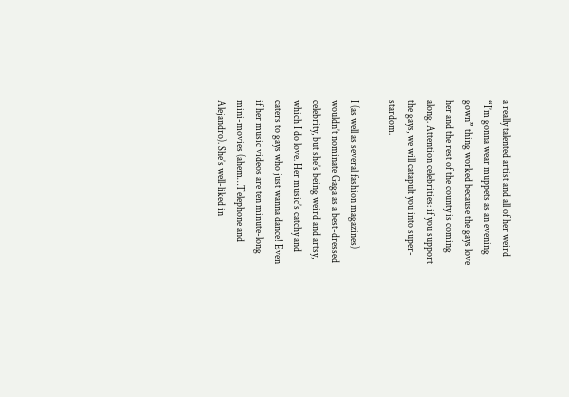a really talented artist and all of her weird “I’m gonna wear muppets as an evening gown” thing worked because the gays love her and the rest of the county is coming along. Attention celebrities: if you support the gays, we will catapult you into super-stardom.

I (as well as several fashion magazines) wouldn’t nominate Gaga as a best-dressed celebrity, but she’s being weird and artsy, which I do love. Her music’s catchy and caters to gays who just wanna dance! Even if her music videos are ten minute-long mini-movies (ahem…Telephone and Alejandro). She’s well-liked in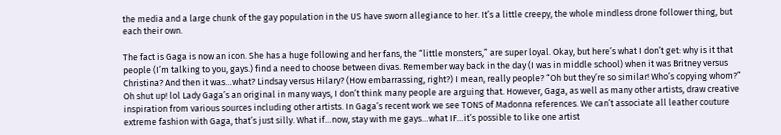the media and a large chunk of the gay population in the US have sworn allegiance to her. It’s a little creepy, the whole mindless drone follower thing, but each their own.

The fact is Gaga is now an icon. She has a huge following and her fans, the “little monsters,” are super loyal. Okay, but here’s what I don’t get: why is it that people (I’m talking to you, gays.) find a need to choose between divas. Remember way back in the day (I was in middle school) when it was Britney versus Christina? And then it was…what? Lindsay versus Hilary? (How embarrassing, right?) I mean, really people? “Oh but they’re so similar! Who’s copying whom?” Oh shut up! lol Lady Gaga’s an original in many ways, I don’t think many people are arguing that. However, Gaga, as well as many other artists, draw creative inspiration from various sources including other artists. In Gaga’s recent work we see TONS of Madonna references. We can’t associate all leather couture extreme fashion with Gaga, that’s just silly. What if…now, stay with me gays…what IF…it’s possible to like one artist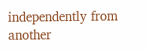independently from another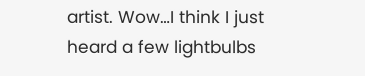artist. Wow…I think I just heard a few lightbulbs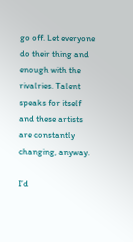go off. Let everyone do their thing and enough with the rivalries. Talent speaks for itself and these artists are constantly changing, anyway.

I’d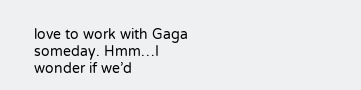love to work with Gaga someday. Hmm…I wonder if we’d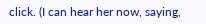click. (I can hear her now, saying,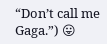“Don’t call me Gaga.”) 😛